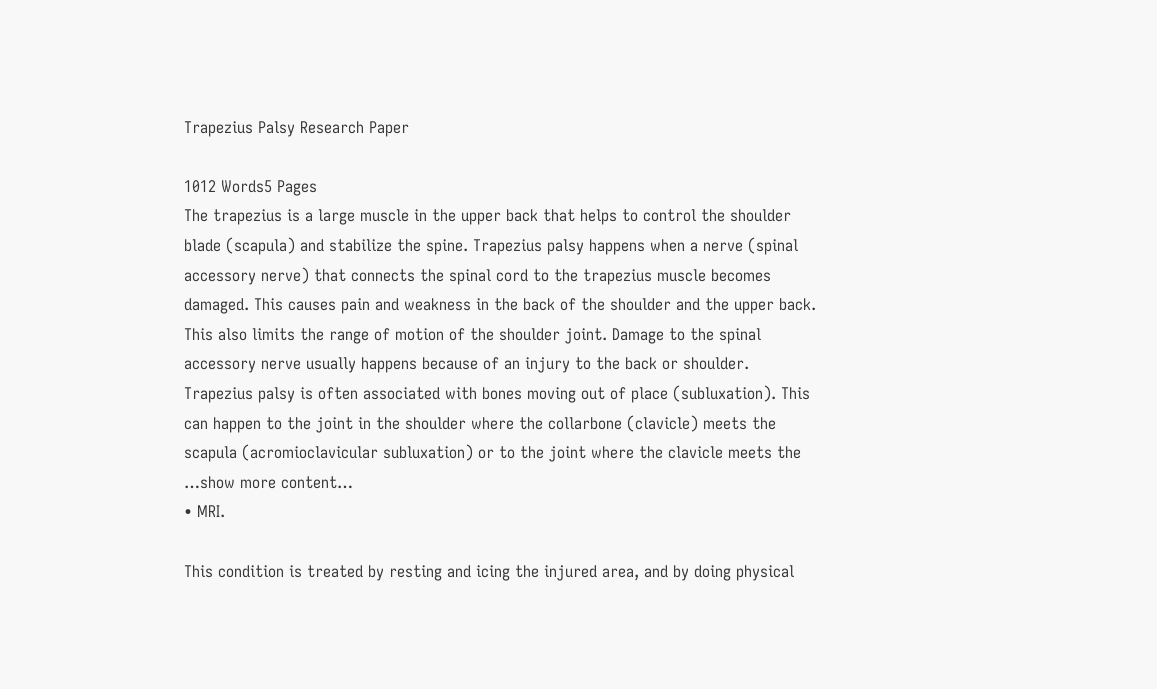Trapezius Palsy Research Paper

1012 Words5 Pages
The trapezius is a large muscle in the upper back that helps to control the shoulder blade (scapula) and stabilize the spine. Trapezius palsy happens when a nerve (spinal accessory nerve) that connects the spinal cord to the trapezius muscle becomes damaged. This causes pain and weakness in the back of the shoulder and the upper back. This also limits the range of motion of the shoulder joint. Damage to the spinal accessory nerve usually happens because of an injury to the back or shoulder.
Trapezius palsy is often associated with bones moving out of place (subluxation). This can happen to the joint in the shoulder where the collarbone (clavicle) meets the scapula (acromioclavicular subluxation) or to the joint where the clavicle meets the
…show more content…
• MRI.

This condition is treated by resting and icing the injured area, and by doing physical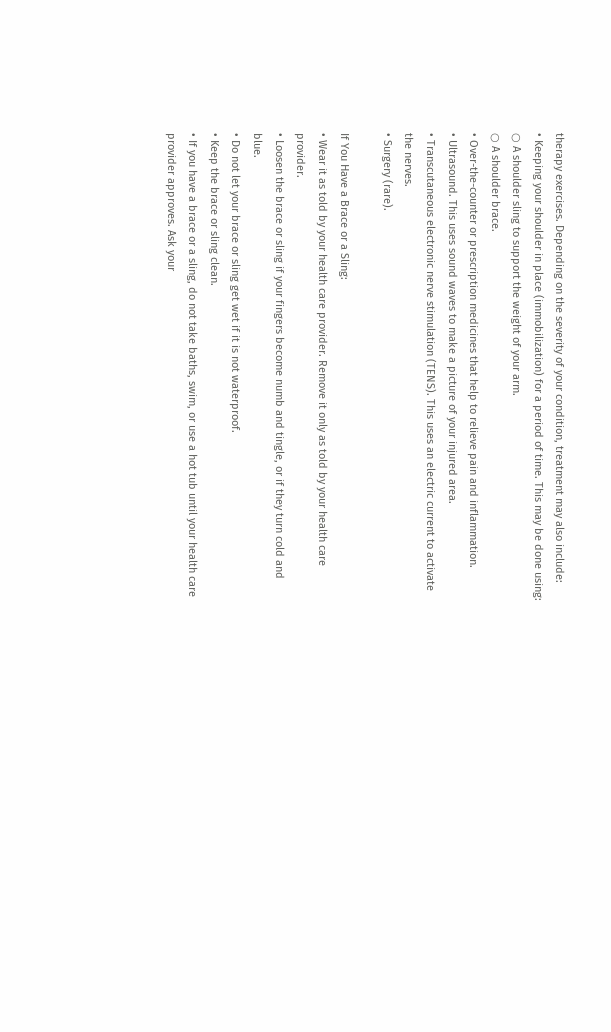therapy exercises. Depending on the severity of your condition, treatment may also include:
• Keeping your shoulder in place (immobilization) for a period of time. This may be done using:
○ A shoulder sling to support the weight of your arm.
○ A shoulder brace.
• Over-the-counter or prescription medicines that help to relieve pain and inflammation.
• Ultrasound. This uses sound waves to make a picture of your injured area.
• Transcutaneous electronic nerve stimulation (TENS). This uses an electric current to activate the nerves.
• Surgery (rare).

If You Have a Brace or a Sling:
• Wear it as told by your health care provider. Remove it only as told by your health care provider.
• Loosen the brace or sling if your fingers become numb and tingle, or if they turn cold and blue.
• Do not let your brace or sling get wet if it is not waterproof.
• Keep the brace or sling clean.
• If you have a brace or a sling, do not take baths, swim, or use a hot tub until your health care provider approves. Ask your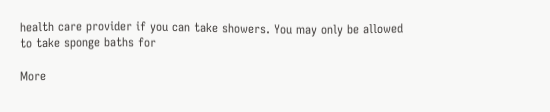health care provider if you can take showers. You may only be allowed to take sponge baths for

More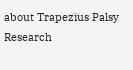about Trapezius Palsy Research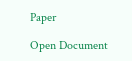Paper

Open Document